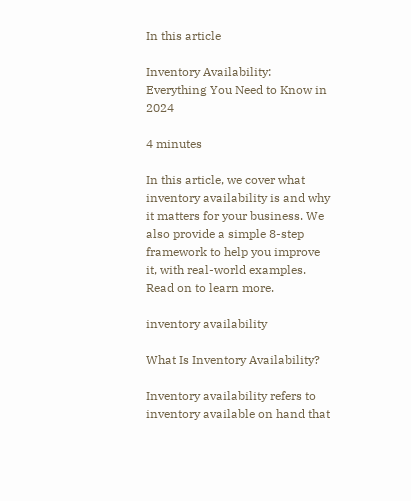In this article

Inventory Availability: Everything You Need to Know in 2024

4 minutes

In this article, we cover what inventory availability is and why it matters for your business. We also provide a simple 8-step framework to help you improve it, with real-world examples. Read on to learn more.

inventory availability

What Is Inventory Availability?

Inventory availability refers to inventory available on hand that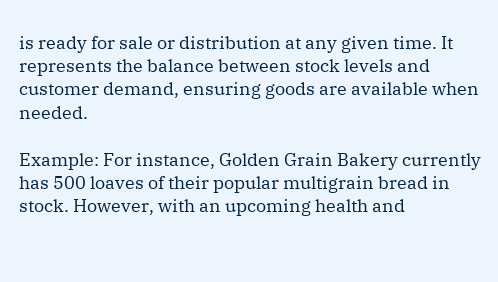is ready for sale or distribution at any given time. It represents the balance between stock levels and customer demand, ensuring goods are available when needed.

Example: For instance, Golden Grain Bakery currently has 500 loaves of their popular multigrain bread in stock. However, with an upcoming health and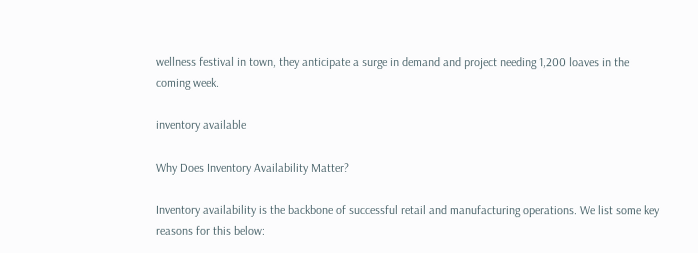wellness festival in town, they anticipate a surge in demand and project needing 1,200 loaves in the coming week.

inventory available

Why Does Inventory Availability Matter?

Inventory availability is the backbone of successful retail and manufacturing operations. We list some key reasons for this below: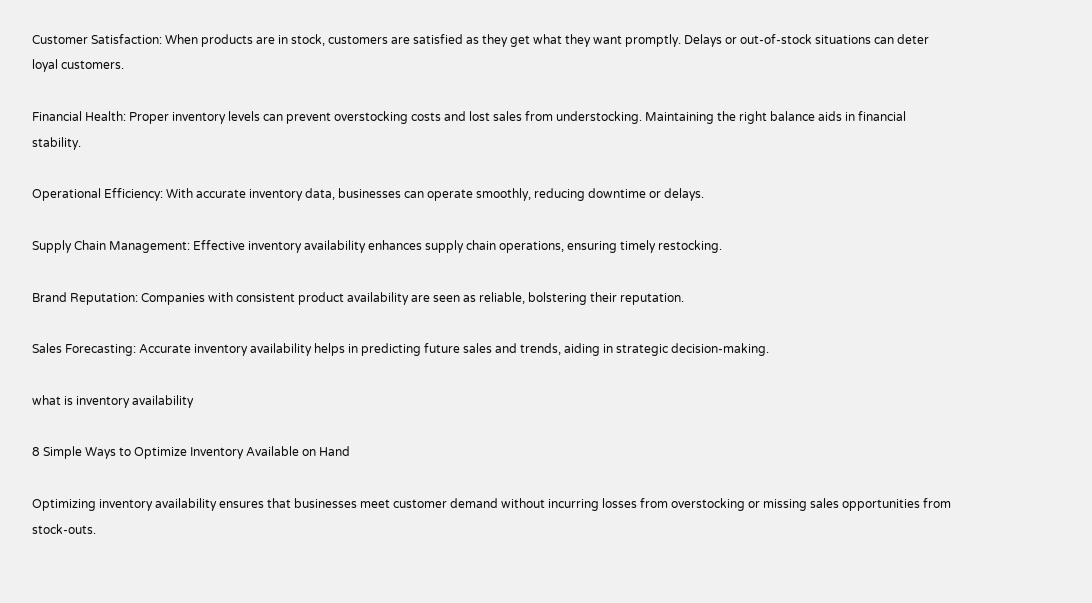Customer Satisfaction: When products are in stock, customers are satisfied as they get what they want promptly. Delays or out-of-stock situations can deter loyal customers.

Financial Health: Proper inventory levels can prevent overstocking costs and lost sales from understocking. Maintaining the right balance aids in financial stability.

Operational Efficiency: With accurate inventory data, businesses can operate smoothly, reducing downtime or delays.

Supply Chain Management: Effective inventory availability enhances supply chain operations, ensuring timely restocking.

Brand Reputation: Companies with consistent product availability are seen as reliable, bolstering their reputation.

Sales Forecasting: Accurate inventory availability helps in predicting future sales and trends, aiding in strategic decision-making.

what is inventory availability

8 Simple Ways to Optimize Inventory Available on Hand

Optimizing inventory availability ensures that businesses meet customer demand without incurring losses from overstocking or missing sales opportunities from stock-outs.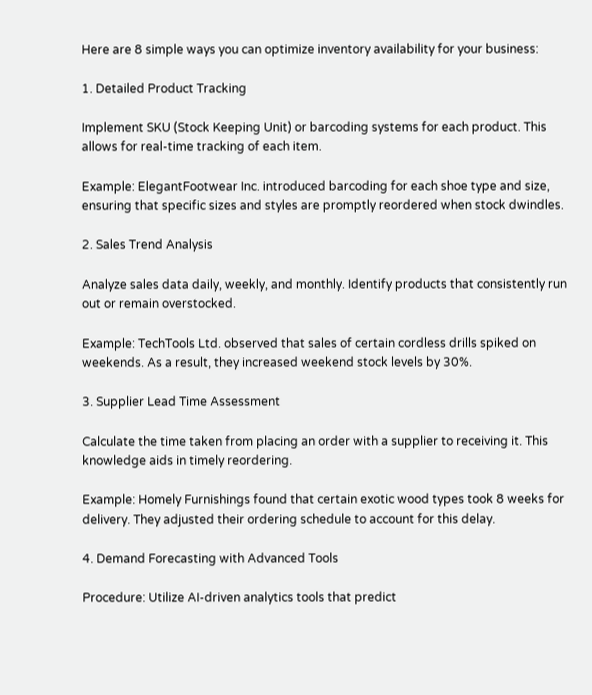Here are 8 simple ways you can optimize inventory availability for your business:

1. Detailed Product Tracking

Implement SKU (Stock Keeping Unit) or barcoding systems for each product. This allows for real-time tracking of each item.

Example: ElegantFootwear Inc. introduced barcoding for each shoe type and size, ensuring that specific sizes and styles are promptly reordered when stock dwindles.

2. Sales Trend Analysis

Analyze sales data daily, weekly, and monthly. Identify products that consistently run out or remain overstocked.

Example: TechTools Ltd. observed that sales of certain cordless drills spiked on weekends. As a result, they increased weekend stock levels by 30%.

3. Supplier Lead Time Assessment

Calculate the time taken from placing an order with a supplier to receiving it. This knowledge aids in timely reordering.

Example: Homely Furnishings found that certain exotic wood types took 8 weeks for delivery. They adjusted their ordering schedule to account for this delay.

4. Demand Forecasting with Advanced Tools

Procedure: Utilize AI-driven analytics tools that predict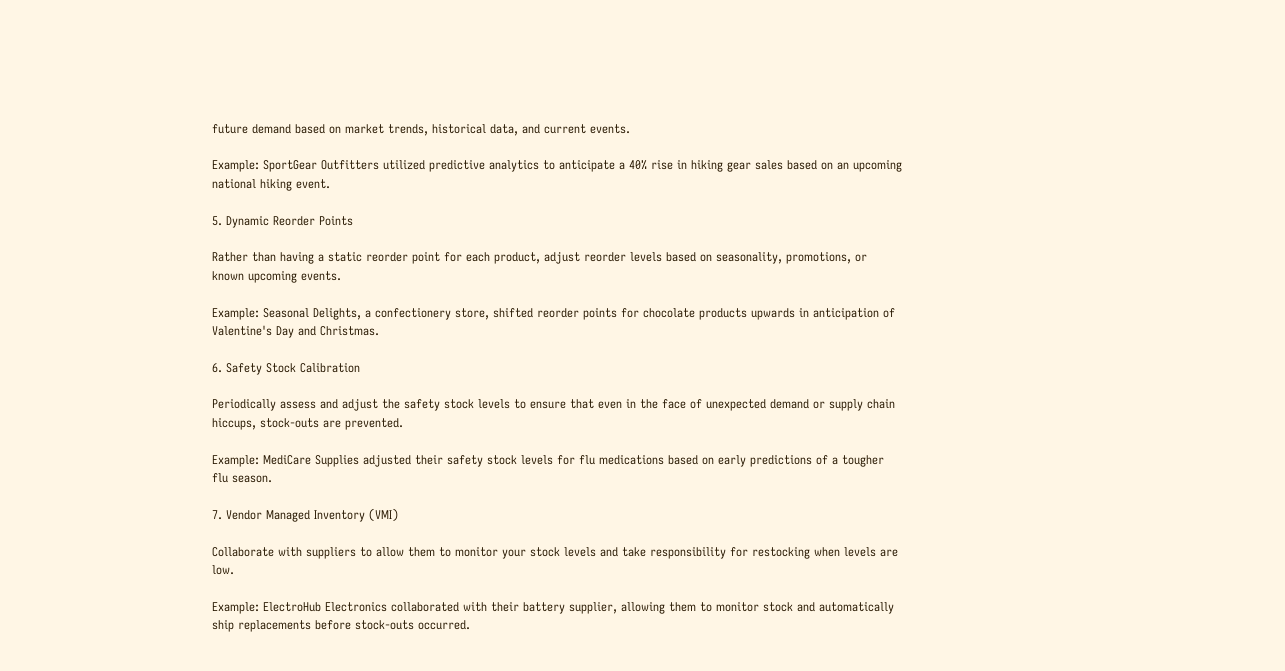future demand based on market trends, historical data, and current events.

Example: SportGear Outfitters utilized predictive analytics to anticipate a 40% rise in hiking gear sales based on an upcoming national hiking event.

5. Dynamic Reorder Points

Rather than having a static reorder point for each product, adjust reorder levels based on seasonality, promotions, or known upcoming events.

Example: Seasonal Delights, a confectionery store, shifted reorder points for chocolate products upwards in anticipation of Valentine's Day and Christmas.

6. Safety Stock Calibration

Periodically assess and adjust the safety stock levels to ensure that even in the face of unexpected demand or supply chain hiccups, stock-outs are prevented.

Example: MediCare Supplies adjusted their safety stock levels for flu medications based on early predictions of a tougher flu season.

7. Vendor Managed Inventory (VMI)

Collaborate with suppliers to allow them to monitor your stock levels and take responsibility for restocking when levels are low.

Example: ElectroHub Electronics collaborated with their battery supplier, allowing them to monitor stock and automatically ship replacements before stock-outs occurred.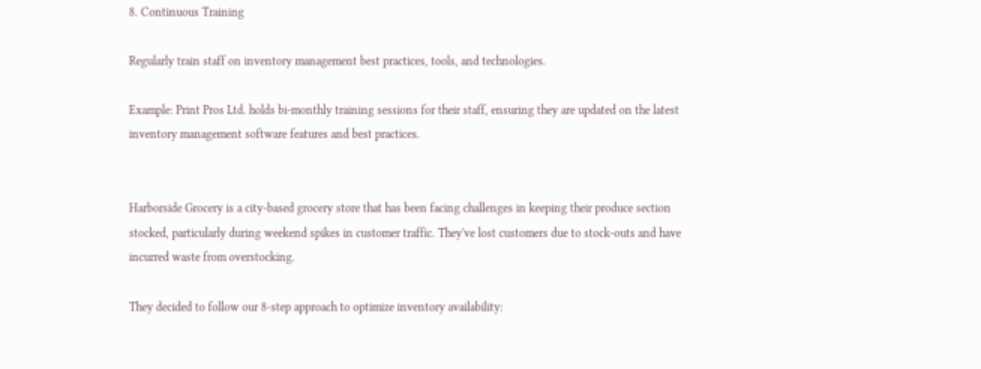8. Continuous Training

Regularly train staff on inventory management best practices, tools, and technologies.

Example: Print Pros Ltd. holds bi-monthly training sessions for their staff, ensuring they are updated on the latest inventory management software features and best practices.


Harborside Grocery is a city-based grocery store that has been facing challenges in keeping their produce section stocked, particularly during weekend spikes in customer traffic. They've lost customers due to stock-outs and have incurred waste from overstocking.

They decided to follow our 8-step approach to optimize inventory availability: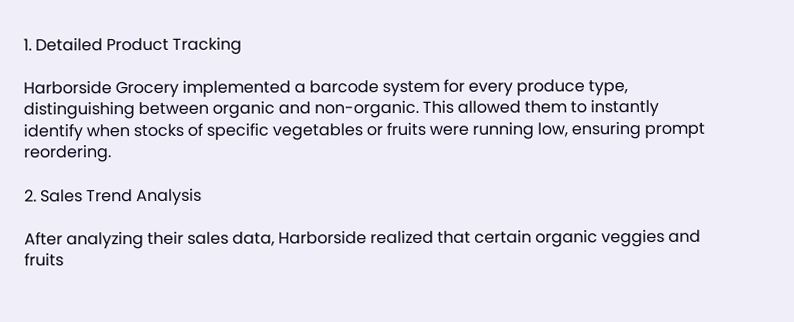1. Detailed Product Tracking

Harborside Grocery implemented a barcode system for every produce type, distinguishing between organic and non-organic. This allowed them to instantly identify when stocks of specific vegetables or fruits were running low, ensuring prompt reordering.

2. Sales Trend Analysis

After analyzing their sales data, Harborside realized that certain organic veggies and fruits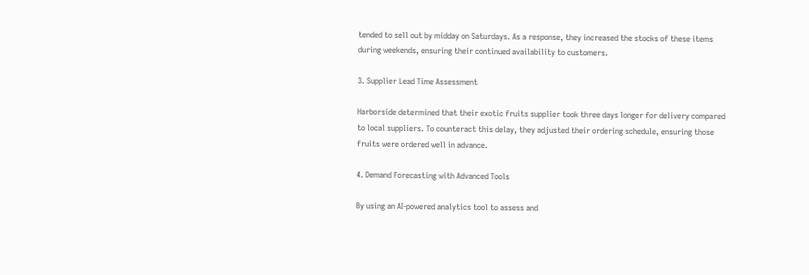tended to sell out by midday on Saturdays. As a response, they increased the stocks of these items during weekends, ensuring their continued availability to customers.

3. Supplier Lead Time Assessment

Harborside determined that their exotic fruits supplier took three days longer for delivery compared to local suppliers. To counteract this delay, they adjusted their ordering schedule, ensuring those fruits were ordered well in advance.

4. Demand Forecasting with Advanced Tools

By using an AI-powered analytics tool to assess and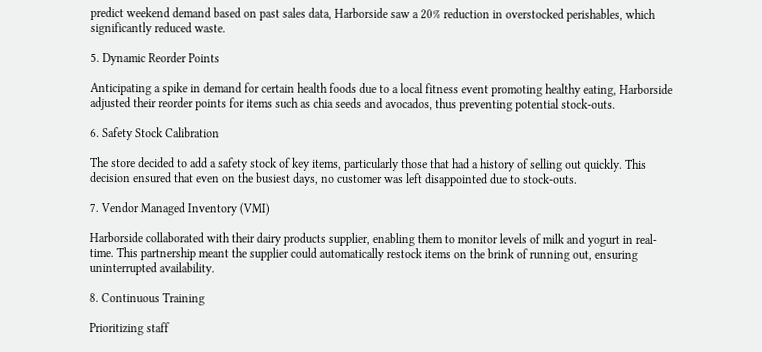predict weekend demand based on past sales data, Harborside saw a 20% reduction in overstocked perishables, which significantly reduced waste.

5. Dynamic Reorder Points

Anticipating a spike in demand for certain health foods due to a local fitness event promoting healthy eating, Harborside adjusted their reorder points for items such as chia seeds and avocados, thus preventing potential stock-outs.

6. Safety Stock Calibration

The store decided to add a safety stock of key items, particularly those that had a history of selling out quickly. This decision ensured that even on the busiest days, no customer was left disappointed due to stock-outs.

7. Vendor Managed Inventory (VMI)

Harborside collaborated with their dairy products supplier, enabling them to monitor levels of milk and yogurt in real-time. This partnership meant the supplier could automatically restock items on the brink of running out, ensuring uninterrupted availability.

8. Continuous Training

Prioritizing staff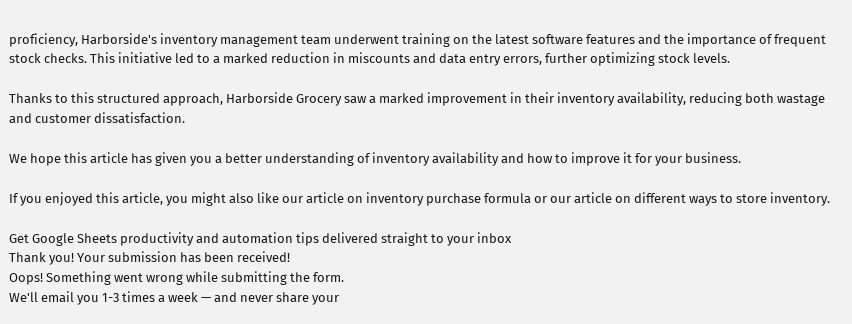proficiency, Harborside's inventory management team underwent training on the latest software features and the importance of frequent stock checks. This initiative led to a marked reduction in miscounts and data entry errors, further optimizing stock levels.

Thanks to this structured approach, Harborside Grocery saw a marked improvement in their inventory availability, reducing both wastage and customer dissatisfaction.

We hope this article has given you a better understanding of inventory availability and how to improve it for your business.

If you enjoyed this article, you might also like our article on inventory purchase formula or our article on different ways to store inventory.

Get Google Sheets productivity and automation tips delivered straight to your inbox
Thank you! Your submission has been received!
Oops! Something went wrong while submitting the form.
We'll email you 1-3 times a week — and never share your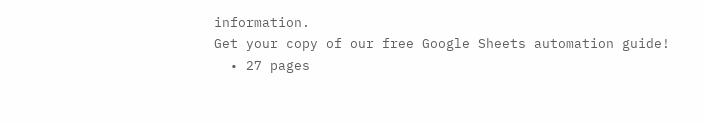information.
Get your copy of our free Google Sheets automation guide!
  • 27 pages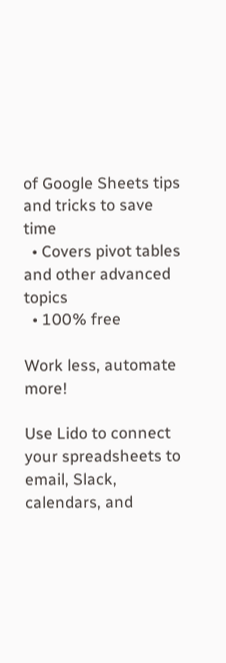of Google Sheets tips and tricks to save time
  • Covers pivot tables and other advanced topics
  • 100% free

Work less, automate more!

Use Lido to connect your spreadsheets to email, Slack, calendars, and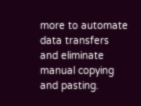more to automate data transfers and eliminate manual copying and pasting.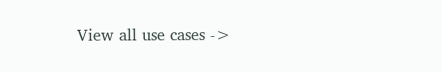View all use cases ->